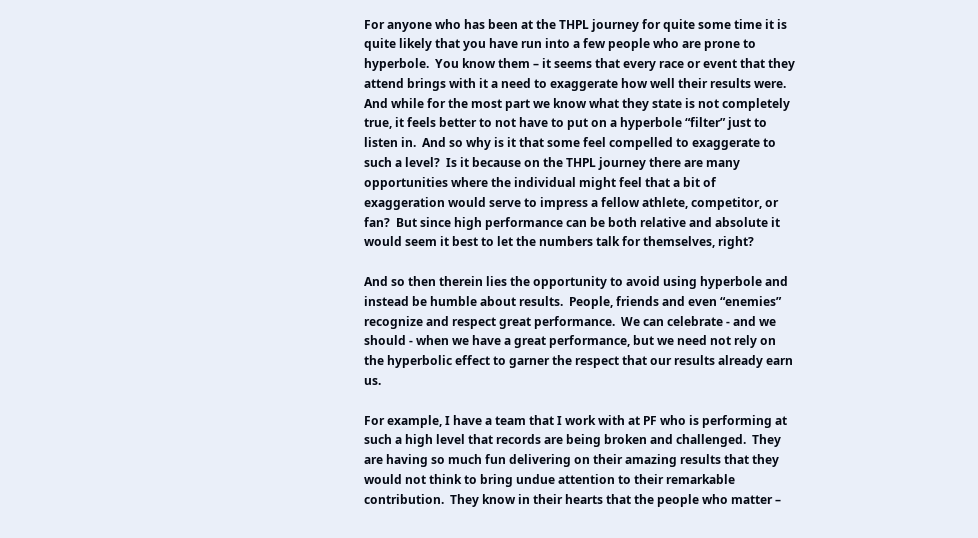For anyone who has been at the THPL journey for quite some time it is quite likely that you have run into a few people who are prone to hyperbole.  You know them – it seems that every race or event that they attend brings with it a need to exaggerate how well their results were.  And while for the most part we know what they state is not completely true, it feels better to not have to put on a hyperbole “filter” just to listen in.  And so why is it that some feel compelled to exaggerate to such a level?  Is it because on the THPL journey there are many opportunities where the individual might feel that a bit of exaggeration would serve to impress a fellow athlete, competitor, or fan?  But since high performance can be both relative and absolute it would seem it best to let the numbers talk for themselves, right?

And so then therein lies the opportunity to avoid using hyperbole and instead be humble about results.  People, friends and even “enemies” recognize and respect great performance.  We can celebrate - and we should - when we have a great performance, but we need not rely on the hyperbolic effect to garner the respect that our results already earn us.

For example, I have a team that I work with at PF who is performing at such a high level that records are being broken and challenged.  They are having so much fun delivering on their amazing results that they would not think to bring undue attention to their remarkable contribution.  They know in their hearts that the people who matter –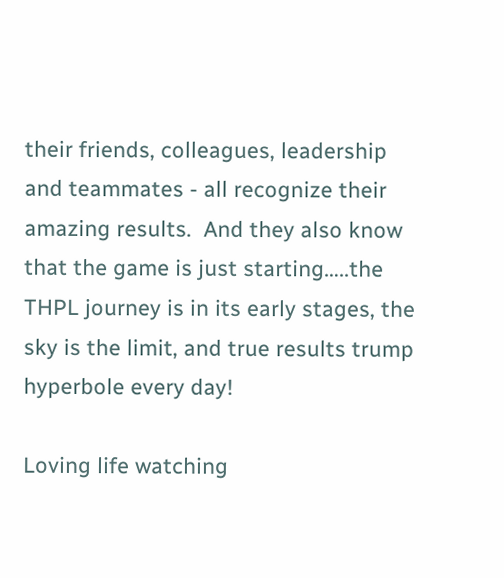their friends, colleagues, leadership and teammates - all recognize their amazing results.  And they also know that the game is just starting…..the THPL journey is in its early stages, the sky is the limit, and true results trump hyperbole every day!

Loving life watching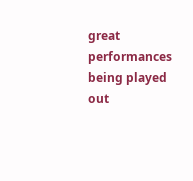great performances being played out